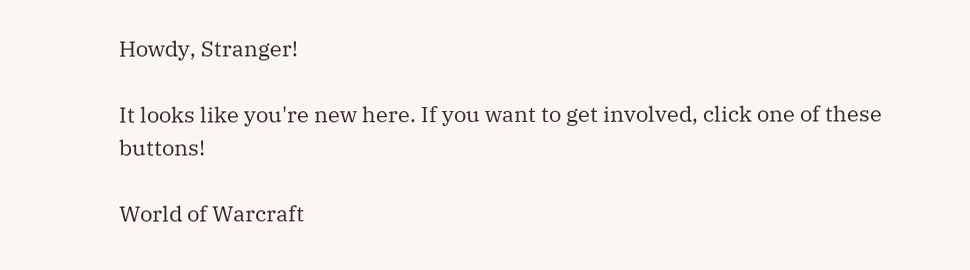Howdy, Stranger!

It looks like you're new here. If you want to get involved, click one of these buttons!

World of Warcraft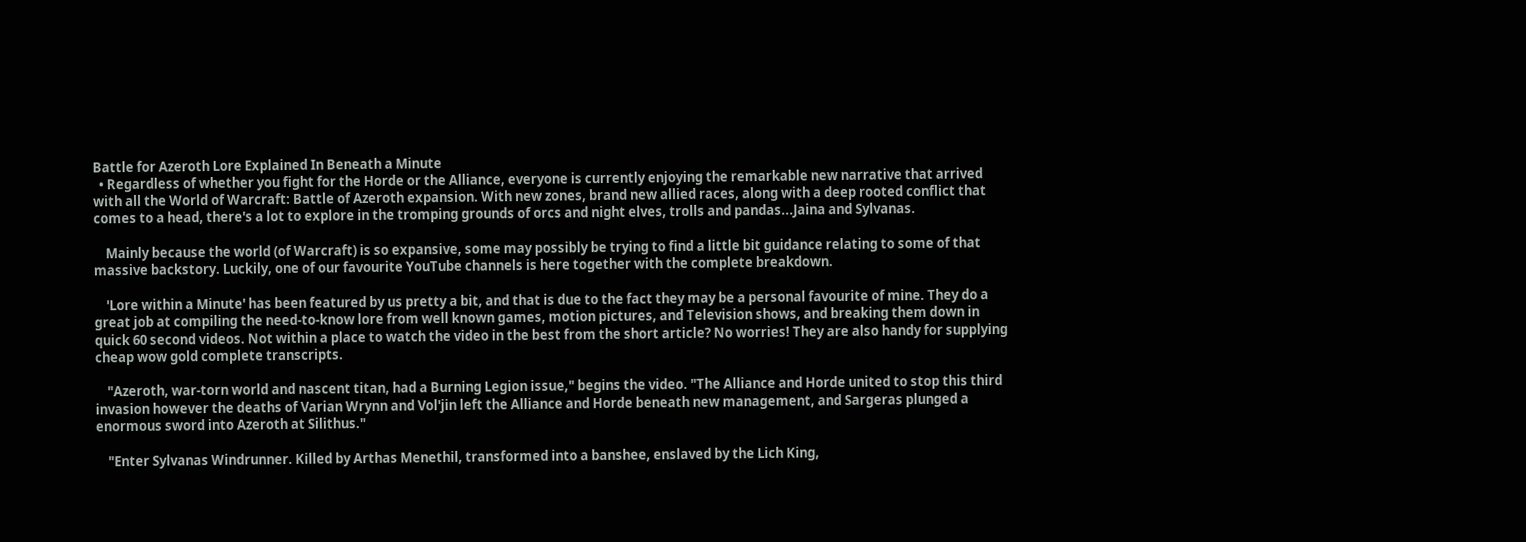Battle for Azeroth Lore Explained In Beneath a Minute
  • Regardless of whether you fight for the Horde or the Alliance, everyone is currently enjoying the remarkable new narrative that arrived with all the World of Warcraft: Battle of Azeroth expansion. With new zones, brand new allied races, along with a deep rooted conflict that comes to a head, there's a lot to explore in the tromping grounds of orcs and night elves, trolls and pandas...Jaina and Sylvanas.

    Mainly because the world (of Warcraft) is so expansive, some may possibly be trying to find a little bit guidance relating to some of that massive backstory. Luckily, one of our favourite YouTube channels is here together with the complete breakdown.

    'Lore within a Minute' has been featured by us pretty a bit, and that is due to the fact they may be a personal favourite of mine. They do a great job at compiling the need-to-know lore from well known games, motion pictures, and Television shows, and breaking them down in quick 60 second videos. Not within a place to watch the video in the best from the short article? No worries! They are also handy for supplying cheap wow gold complete transcripts.

    "Azeroth, war-torn world and nascent titan, had a Burning Legion issue," begins the video. "The Alliance and Horde united to stop this third invasion however the deaths of Varian Wrynn and Vol'jin left the Alliance and Horde beneath new management, and Sargeras plunged a enormous sword into Azeroth at Silithus."

    "Enter Sylvanas Windrunner. Killed by Arthas Menethil, transformed into a banshee, enslaved by the Lich King,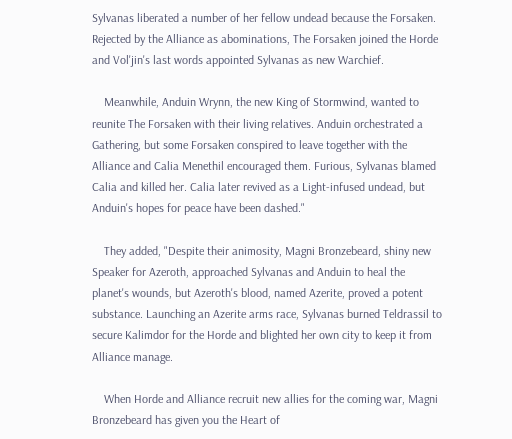Sylvanas liberated a number of her fellow undead because the Forsaken. Rejected by the Alliance as abominations, The Forsaken joined the Horde and Vol'jin's last words appointed Sylvanas as new Warchief.

    Meanwhile, Anduin Wrynn, the new King of Stormwind, wanted to reunite The Forsaken with their living relatives. Anduin orchestrated a Gathering, but some Forsaken conspired to leave together with the Alliance and Calia Menethil encouraged them. Furious, Sylvanas blamed Calia and killed her. Calia later revived as a Light-infused undead, but Anduin's hopes for peace have been dashed."

    They added, "Despite their animosity, Magni Bronzebeard, shiny new Speaker for Azeroth, approached Sylvanas and Anduin to heal the planet's wounds, but Azeroth's blood, named Azerite, proved a potent substance. Launching an Azerite arms race, Sylvanas burned Teldrassil to secure Kalimdor for the Horde and blighted her own city to keep it from Alliance manage.

    When Horde and Alliance recruit new allies for the coming war, Magni Bronzebeard has given you the Heart of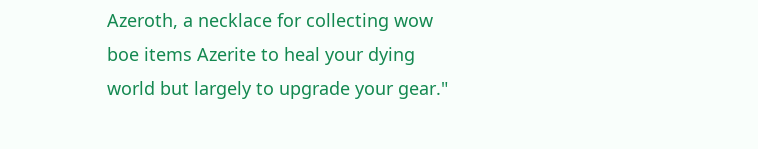Azeroth, a necklace for collecting wow boe items Azerite to heal your dying world but largely to upgrade your gear."